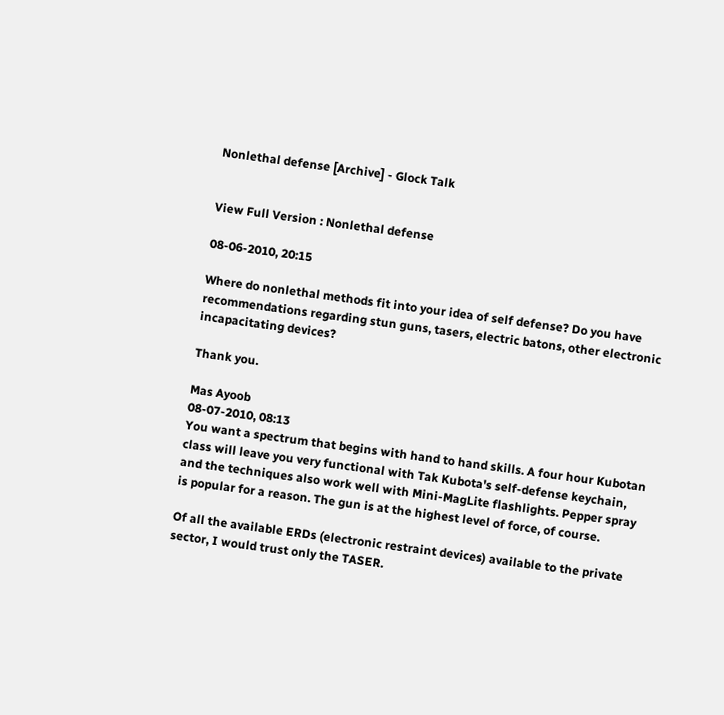Nonlethal defense [Archive] - Glock Talk


View Full Version : Nonlethal defense

08-06-2010, 20:15

Where do nonlethal methods fit into your idea of self defense? Do you have recommendations regarding stun guns, tasers, electric batons, other electronic incapacitating devices?

Thank you.

Mas Ayoob
08-07-2010, 08:13
You want a spectrum that begins with hand to hand skills. A four hour Kubotan class will leave you very functional with Tak Kubota's self-defense keychain, and the techniques also work well with Mini-MagLite flashlights. Pepper spray is popular for a reason. The gun is at the highest level of force, of course.

Of all the available ERDs (electronic restraint devices) available to the private sector, I would trust only the TASER.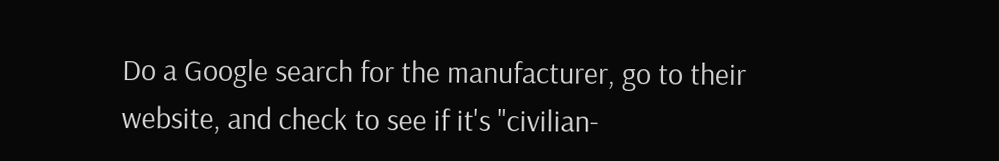Do a Google search for the manufacturer, go to their website, and check to see if it's "civilian-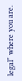legal" where you are.